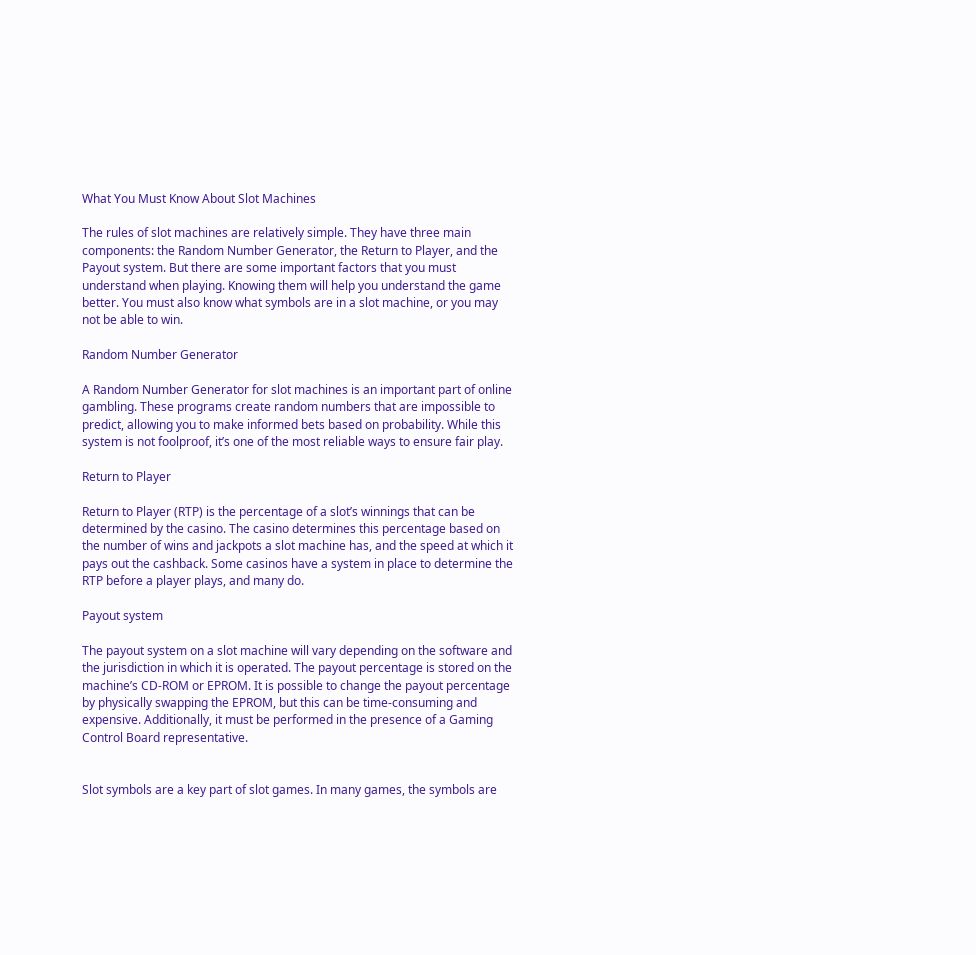What You Must Know About Slot Machines

The rules of slot machines are relatively simple. They have three main components: the Random Number Generator, the Return to Player, and the Payout system. But there are some important factors that you must understand when playing. Knowing them will help you understand the game better. You must also know what symbols are in a slot machine, or you may not be able to win.

Random Number Generator

A Random Number Generator for slot machines is an important part of online gambling. These programs create random numbers that are impossible to predict, allowing you to make informed bets based on probability. While this system is not foolproof, it’s one of the most reliable ways to ensure fair play.

Return to Player

Return to Player (RTP) is the percentage of a slot’s winnings that can be determined by the casino. The casino determines this percentage based on the number of wins and jackpots a slot machine has, and the speed at which it pays out the cashback. Some casinos have a system in place to determine the RTP before a player plays, and many do.

Payout system

The payout system on a slot machine will vary depending on the software and the jurisdiction in which it is operated. The payout percentage is stored on the machine’s CD-ROM or EPROM. It is possible to change the payout percentage by physically swapping the EPROM, but this can be time-consuming and expensive. Additionally, it must be performed in the presence of a Gaming Control Board representative.


Slot symbols are a key part of slot games. In many games, the symbols are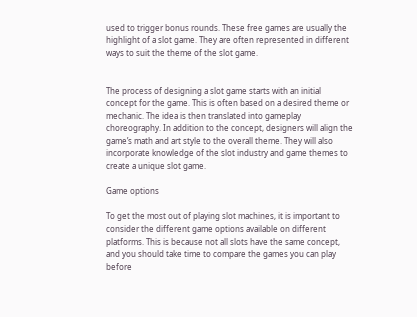used to trigger bonus rounds. These free games are usually the highlight of a slot game. They are often represented in different ways to suit the theme of the slot game.


The process of designing a slot game starts with an initial concept for the game. This is often based on a desired theme or mechanic. The idea is then translated into gameplay choreography. In addition to the concept, designers will align the game’s math and art style to the overall theme. They will also incorporate knowledge of the slot industry and game themes to create a unique slot game.

Game options

To get the most out of playing slot machines, it is important to consider the different game options available on different platforms. This is because not all slots have the same concept, and you should take time to compare the games you can play before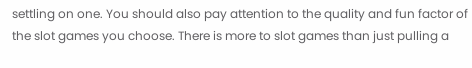settling on one. You should also pay attention to the quality and fun factor of the slot games you choose. There is more to slot games than just pulling a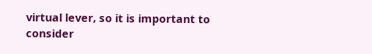virtual lever, so it is important to consider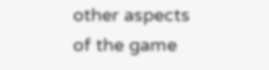other aspects of the game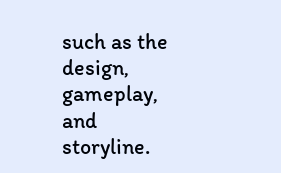such as the design, gameplay, and storyline.